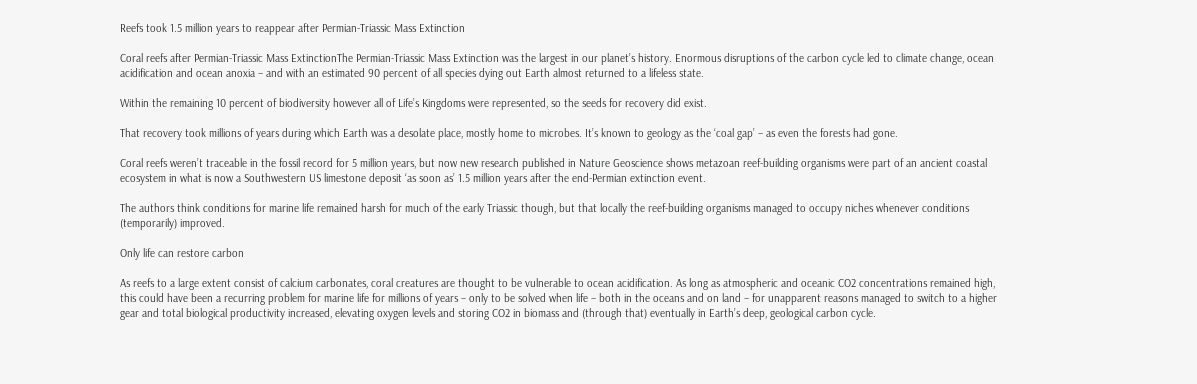Reefs took 1.5 million years to reappear after Permian-Triassic Mass Extinction

Coral reefs after Permian-Triassic Mass ExtinctionThe Permian-Triassic Mass Extinction was the largest in our planet’s history. Enormous disruptions of the carbon cycle led to climate change, ocean acidification and ocean anoxia – and with an estimated 90 percent of all species dying out Earth almost returned to a lifeless state.

Within the remaining 10 percent of biodiversity however all of Life’s Kingdoms were represented, so the seeds for recovery did exist.

That recovery took millions of years during which Earth was a desolate place, mostly home to microbes. It’s known to geology as the ‘coal gap’ – as even the forests had gone.

Coral reefs weren’t traceable in the fossil record for 5 million years, but now new research published in Nature Geoscience shows metazoan reef-building organisms were part of an ancient coastal ecosystem in what is now a Southwestern US limestone deposit ‘as soon as’ 1.5 million years after the end-Permian extinction event.

The authors think conditions for marine life remained harsh for much of the early Triassic though, but that locally the reef-building organisms managed to occupy niches whenever conditions (temporarily) improved.

Only life can restore carbon

As reefs to a large extent consist of calcium carbonates, coral creatures are thought to be vulnerable to ocean acidification. As long as atmospheric and oceanic CO2 concentrations remained high, this could have been a recurring problem for marine life for millions of years – only to be solved when life – both in the oceans and on land – for unapparent reasons managed to switch to a higher gear and total biological productivity increased, elevating oxygen levels and storing CO2 in biomass and (through that) eventually in Earth’s deep, geological carbon cycle.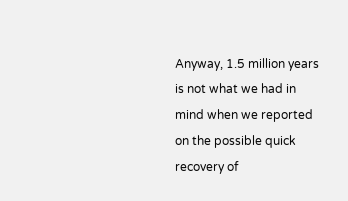Anyway, 1.5 million years is not what we had in mind when we reported on the possible quick recovery of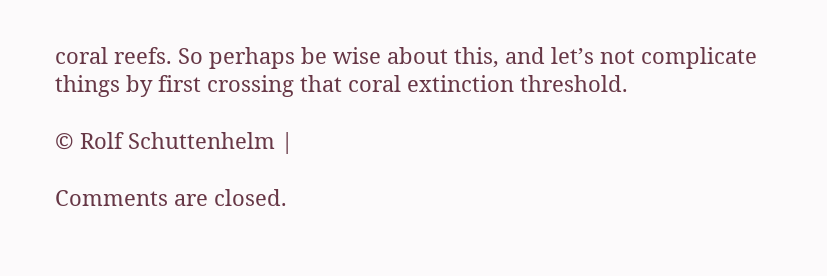coral reefs. So perhaps be wise about this, and let’s not complicate things by first crossing that coral extinction threshold.

© Rolf Schuttenhelm |

Comments are closed.